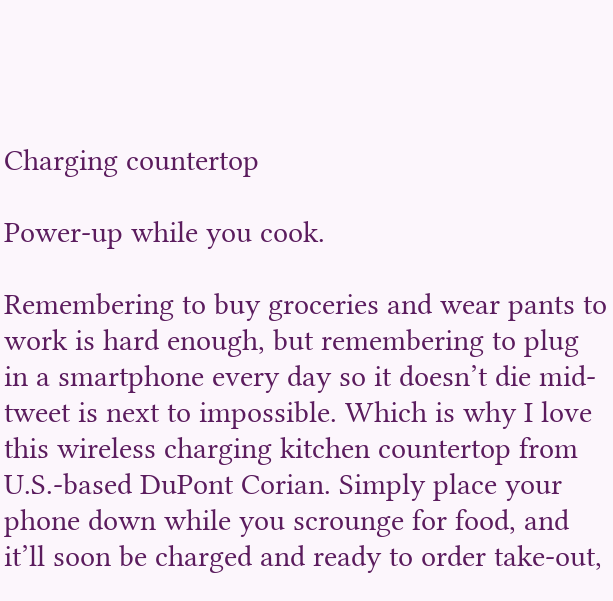Charging countertop

Power-up while you cook.

Remembering to buy groceries and wear pants to work is hard enough, but remembering to plug in a smartphone every day so it doesn’t die mid-tweet is next to impossible. Which is why I love this wireless charging kitchen countertop from U.S.-based DuPont Corian. Simply place your phone down while you scrounge for food, and it’ll soon be charged and ready to order take-out,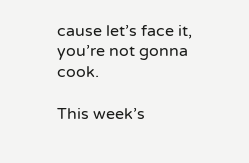cause let’s face it, you’re not gonna cook.

This week’s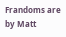Frandoms are by Matt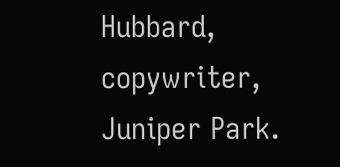Hubbard, copywriter, Juniper Park.